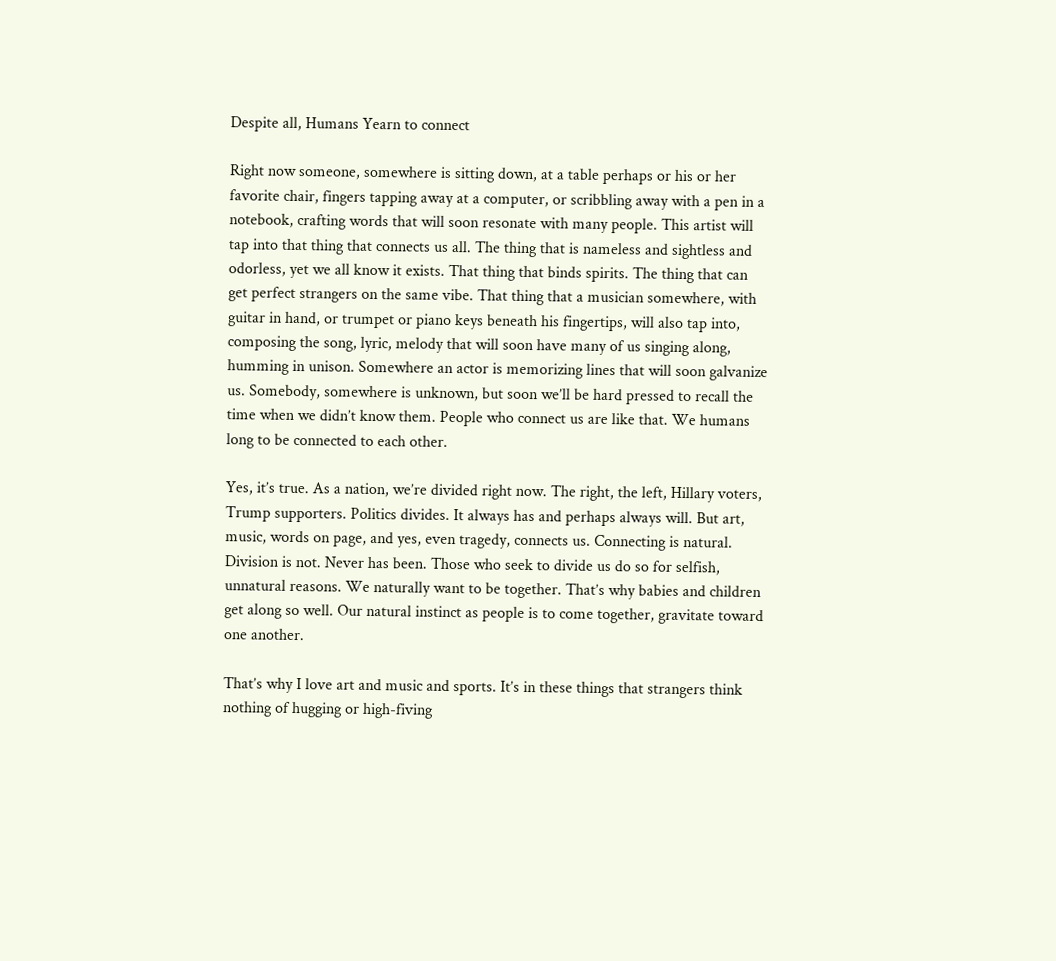Despite all, Humans Yearn to connect

Right now someone, somewhere is sitting down, at a table perhaps or his or her favorite chair, fingers tapping away at a computer, or scribbling away with a pen in a notebook, crafting words that will soon resonate with many people. This artist will tap into that thing that connects us all. The thing that is nameless and sightless and odorless, yet we all know it exists. That thing that binds spirits. The thing that can get perfect strangers on the same vibe. That thing that a musician somewhere, with guitar in hand, or trumpet or piano keys beneath his fingertips, will also tap into, composing the song, lyric, melody that will soon have many of us singing along, humming in unison. Somewhere an actor is memorizing lines that will soon galvanize us. Somebody, somewhere is unknown, but soon we’ll be hard pressed to recall the time when we didn’t know them. People who connect us are like that. We humans long to be connected to each other.

Yes, it’s true. As a nation, we’re divided right now. The right, the left, Hillary voters, Trump supporters. Politics divides. It always has and perhaps always will. But art, music, words on page, and yes, even tragedy, connects us. Connecting is natural. Division is not. Never has been. Those who seek to divide us do so for selfish, unnatural reasons. We naturally want to be together. That’s why babies and children get along so well. Our natural instinct as people is to come together, gravitate toward one another.

That’s why I love art and music and sports. It’s in these things that strangers think nothing of hugging or high-fiving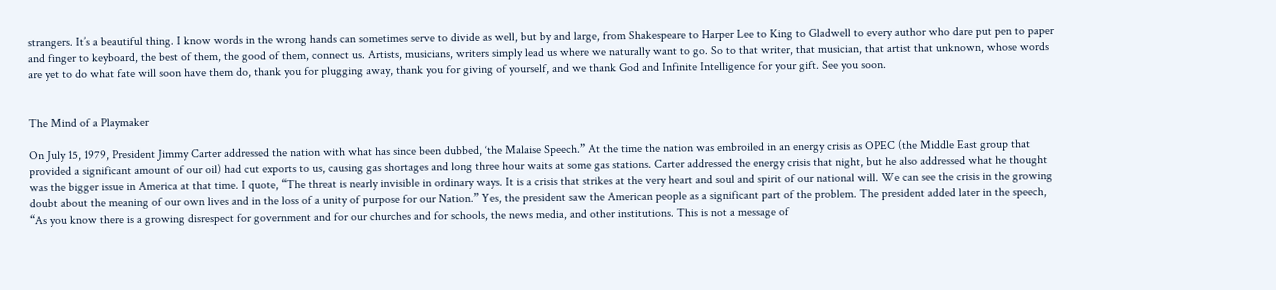strangers. It’s a beautiful thing. I know words in the wrong hands can sometimes serve to divide as well, but by and large, from Shakespeare to Harper Lee to King to Gladwell to every author who dare put pen to paper and finger to keyboard, the best of them, the good of them, connect us. Artists, musicians, writers simply lead us where we naturally want to go. So to that writer, that musician, that artist that unknown, whose words are yet to do what fate will soon have them do, thank you for plugging away, thank you for giving of yourself, and we thank God and Infinite Intelligence for your gift. See you soon.


The Mind of a Playmaker

On July 15, 1979, President Jimmy Carter addressed the nation with what has since been dubbed, ‘the Malaise Speech.” At the time the nation was embroiled in an energy crisis as OPEC (the Middle East group that provided a significant amount of our oil) had cut exports to us, causing gas shortages and long three hour waits at some gas stations. Carter addressed the energy crisis that night, but he also addressed what he thought was the bigger issue in America at that time. I quote, “The threat is nearly invisible in ordinary ways. It is a crisis that strikes at the very heart and soul and spirit of our national will. We can see the crisis in the growing doubt about the meaning of our own lives and in the loss of a unity of purpose for our Nation.” Yes, the president saw the American people as a significant part of the problem. The president added later in the speech, “As you know there is a growing disrespect for government and for our churches and for schools, the news media, and other institutions. This is not a message of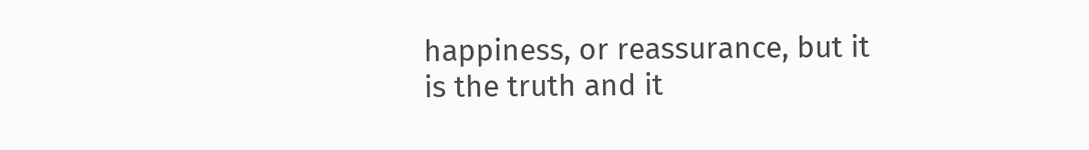happiness, or reassurance, but it is the truth and it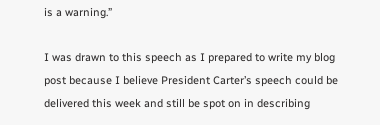is a warning.”

I was drawn to this speech as I prepared to write my blog post because I believe President Carter’s speech could be delivered this week and still be spot on in describing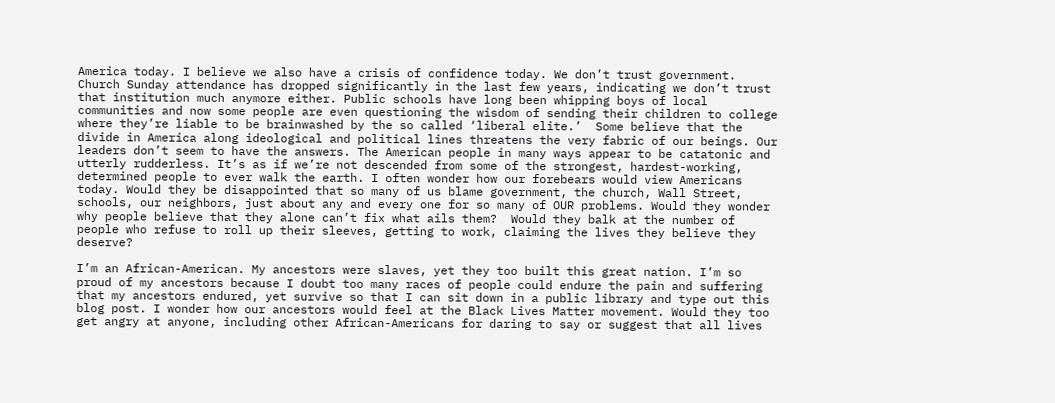America today. I believe we also have a crisis of confidence today. We don’t trust government. Church Sunday attendance has dropped significantly in the last few years, indicating we don’t trust that institution much anymore either. Public schools have long been whipping boys of local communities and now some people are even questioning the wisdom of sending their children to college where they’re liable to be brainwashed by the so called ‘liberal elite.’  Some believe that the divide in America along ideological and political lines threatens the very fabric of our beings. Our leaders don’t seem to have the answers. The American people in many ways appear to be catatonic and utterly rudderless. It’s as if we’re not descended from some of the strongest, hardest-working, determined people to ever walk the earth. I often wonder how our forebears would view Americans today. Would they be disappointed that so many of us blame government, the church, Wall Street, schools, our neighbors, just about any and every one for so many of OUR problems. Would they wonder why people believe that they alone can’t fix what ails them?  Would they balk at the number of people who refuse to roll up their sleeves, getting to work, claiming the lives they believe they deserve?

I’m an African-American. My ancestors were slaves, yet they too built this great nation. I’m so proud of my ancestors because I doubt too many races of people could endure the pain and suffering that my ancestors endured, yet survive so that I can sit down in a public library and type out this blog post. I wonder how our ancestors would feel at the Black Lives Matter movement. Would they too get angry at anyone, including other African-Americans for daring to say or suggest that all lives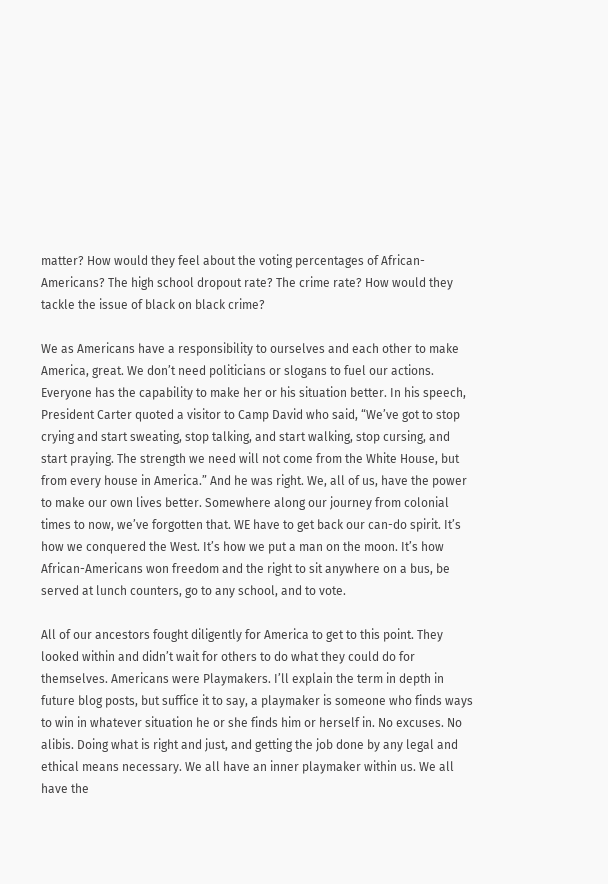matter? How would they feel about the voting percentages of African-Americans? The high school dropout rate? The crime rate? How would they tackle the issue of black on black crime?

We as Americans have a responsibility to ourselves and each other to make America, great. We don’t need politicians or slogans to fuel our actions.  Everyone has the capability to make her or his situation better. In his speech, President Carter quoted a visitor to Camp David who said, “We’ve got to stop crying and start sweating, stop talking, and start walking, stop cursing, and start praying. The strength we need will not come from the White House, but from every house in America.” And he was right. We, all of us, have the power to make our own lives better. Somewhere along our journey from colonial times to now, we’ve forgotten that. WE have to get back our can-do spirit. It’s how we conquered the West. It’s how we put a man on the moon. It’s how African-Americans won freedom and the right to sit anywhere on a bus, be served at lunch counters, go to any school, and to vote.

All of our ancestors fought diligently for America to get to this point. They looked within and didn’t wait for others to do what they could do for themselves. Americans were Playmakers. I’ll explain the term in depth in future blog posts, but suffice it to say, a playmaker is someone who finds ways to win in whatever situation he or she finds him or herself in. No excuses. No alibis. Doing what is right and just, and getting the job done by any legal and ethical means necessary. We all have an inner playmaker within us. We all have the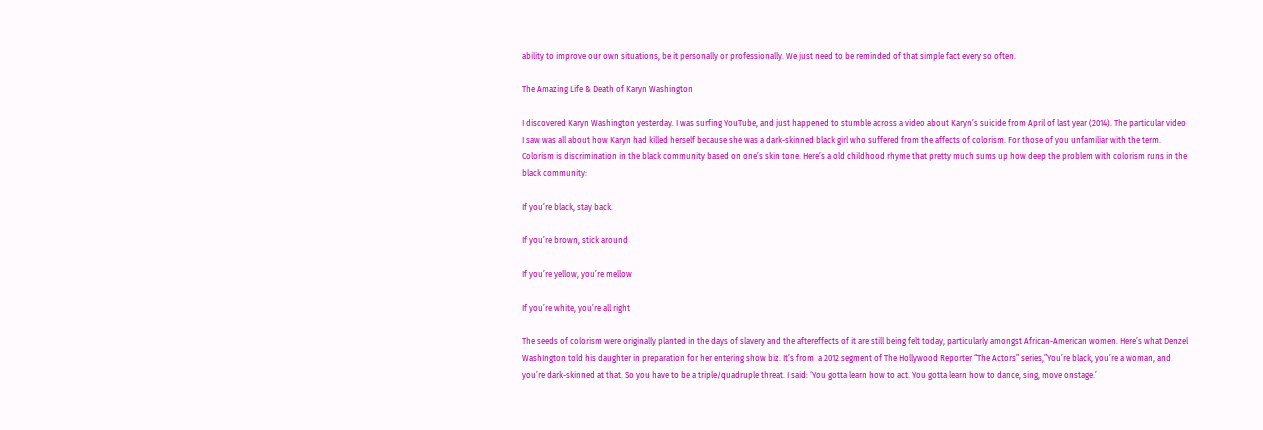ability to improve our own situations, be it personally or professionally. We just need to be reminded of that simple fact every so often.

The Amazing Life & Death of Karyn Washington

I discovered Karyn Washington yesterday. I was surfing YouTube, and just happened to stumble across a video about Karyn’s suicide from April of last year (2014). The particular video I saw was all about how Karyn had killed herself because she was a dark-skinned black girl who suffered from the affects of colorism. For those of you unfamiliar with the term. Colorism is discrimination in the black community based on one’s skin tone. Here’s a old childhood rhyme that pretty much sums up how deep the problem with colorism runs in the black community:

If you’re black, stay back.

If you’re brown, stick around

If you’re yellow, you’re mellow

If you’re white, you’re all right

The seeds of colorism were originally planted in the days of slavery and the aftereffects of it are still being felt today, particularly amongst African-American women. Here’s what Denzel WashIngton told his daughter in preparation for her entering show biz. It’s from  a 2012 segment of The Hollywood Reporter “The Actors” series,”You’re black, you’re a woman, and you’re dark-skinned at that. So you have to be a triple/quadruple threat. I said: ‘You gotta learn how to act. You gotta learn how to dance, sing, move onstage.’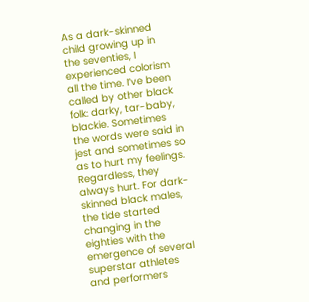As a dark-skinned child growing up in the seventies, I experienced colorism all the time. I’ve been called by other black folk: darky, tar-baby, blackie. Sometimes the words were said in jest and sometimes so as to hurt my feelings. Regardless, they always hurt. For dark-skinned black males, the tide started changing in the eighties with the emergence of several superstar athletes and performers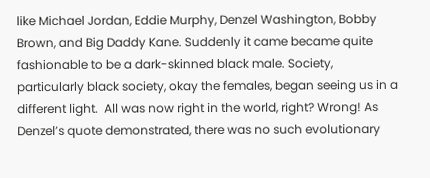like Michael Jordan, Eddie Murphy, Denzel Washington, Bobby Brown, and Big Daddy Kane. Suddenly it came became quite fashionable to be a dark-skinned black male. Society, particularly black society, okay the females, began seeing us in a different light.  All was now right in the world, right? Wrong! As Denzel’s quote demonstrated, there was no such evolutionary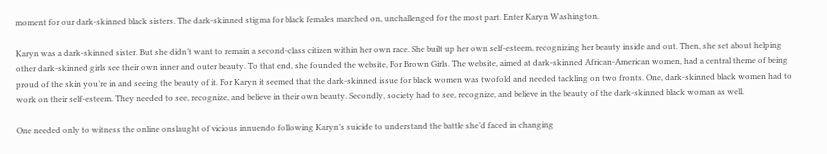moment for our dark-skinned black sisters. The dark-skinned stigma for black females marched on, unchallenged for the most part. Enter Karyn Washington.

Karyn was a dark-skinned sister. But she didn’t want to remain a second-class citizen within her own race. She built up her own self-esteem, recognizing her beauty inside and out. Then, she set about helping other dark-skinned girls see their own inner and outer beauty. To that end, she founded the website, For Brown Girls. The website, aimed at dark-skinned African-American women, had a central theme of being proud of the skin you’re in and seeing the beauty of it. For Karyn it seemed that the dark-skinned issue for black women was twofold and needed tackling on two fronts. One, dark-skinned black women had to work on their self-esteem. They needed to see, recognize, and believe in their own beauty. Secondly, society had to see, recognize, and believe in the beauty of the dark-skinned black woman as well.

One needed only to witness the online onslaught of vicious innuendo following Karyn’s suicide to understand the battle she’d faced in changing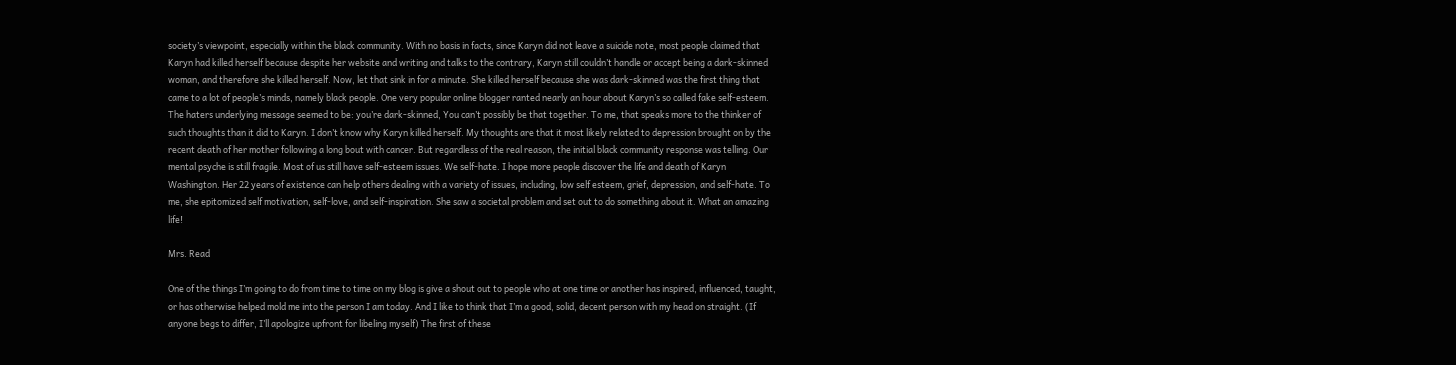society’s viewpoint, especially within the black community. With no basis in facts, since Karyn did not leave a suicide note, most people claimed that Karyn had killed herself because despite her website and writing and talks to the contrary, Karyn still couldn’t handle or accept being a dark-skinned woman, and therefore she killed herself. Now, let that sink in for a minute. She killed herself because she was dark-skinned was the first thing that came to a lot of people’s minds, namely black people. One very popular online blogger ranted nearly an hour about Karyn’s so called fake self-esteem. The haters underlying message seemed to be: you’re dark-skinned, You can’t possibly be that together. To me, that speaks more to the thinker of such thoughts than it did to Karyn. I don’t know why Karyn killed herself. My thoughts are that it most likely related to depression brought on by the recent death of her mother following a long bout with cancer. But regardless of the real reason, the initial black community response was telling. Our mental psyche is still fragile. Most of us still have self-esteem issues. We self-hate. I hope more people discover the life and death of Karyn Washington. Her 22 years of existence can help others dealing with a variety of issues, including, low self esteem, grief, depression, and self-hate. To me, she epitomized self motivation, self-love, and self-inspiration. She saw a societal problem and set out to do something about it. What an amazing life!

Mrs. Read

One of the things I’m going to do from time to time on my blog is give a shout out to people who at one time or another has inspired, influenced, taught, or has otherwise helped mold me into the person I am today. And I like to think that I’m a good, solid, decent person with my head on straight. (If anyone begs to differ, I’ll apologize upfront for libeling myself) The first of these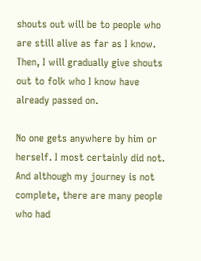shouts out will be to people who are still alive as far as I know. Then, I will gradually give shouts out to folk who I know have already passed on.

No one gets anywhere by him or herself. I most certainly did not. And although my journey is not complete, there are many people who had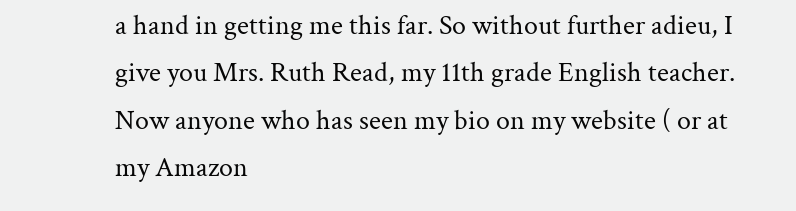a hand in getting me this far. So without further adieu, I give you Mrs. Ruth Read, my 11th grade English teacher. Now anyone who has seen my bio on my website ( or at my Amazon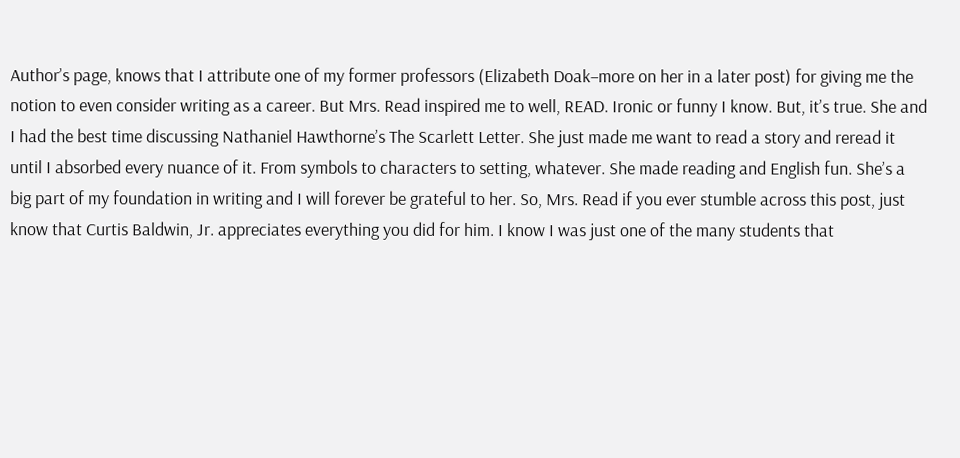Author’s page, knows that I attribute one of my former professors (Elizabeth Doak–more on her in a later post) for giving me the notion to even consider writing as a career. But Mrs. Read inspired me to well, READ. Ironic or funny I know. But, it’s true. She and I had the best time discussing Nathaniel Hawthorne’s The Scarlett Letter. She just made me want to read a story and reread it until I absorbed every nuance of it. From symbols to characters to setting, whatever. She made reading and English fun. She’s a big part of my foundation in writing and I will forever be grateful to her. So, Mrs. Read if you ever stumble across this post, just know that Curtis Baldwin, Jr. appreciates everything you did for him. I know I was just one of the many students that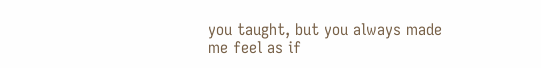you taught, but you always made me feel as if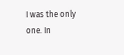I was the only one. In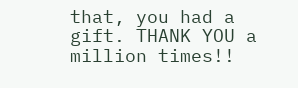that, you had a gift. THANK YOU a million times!!